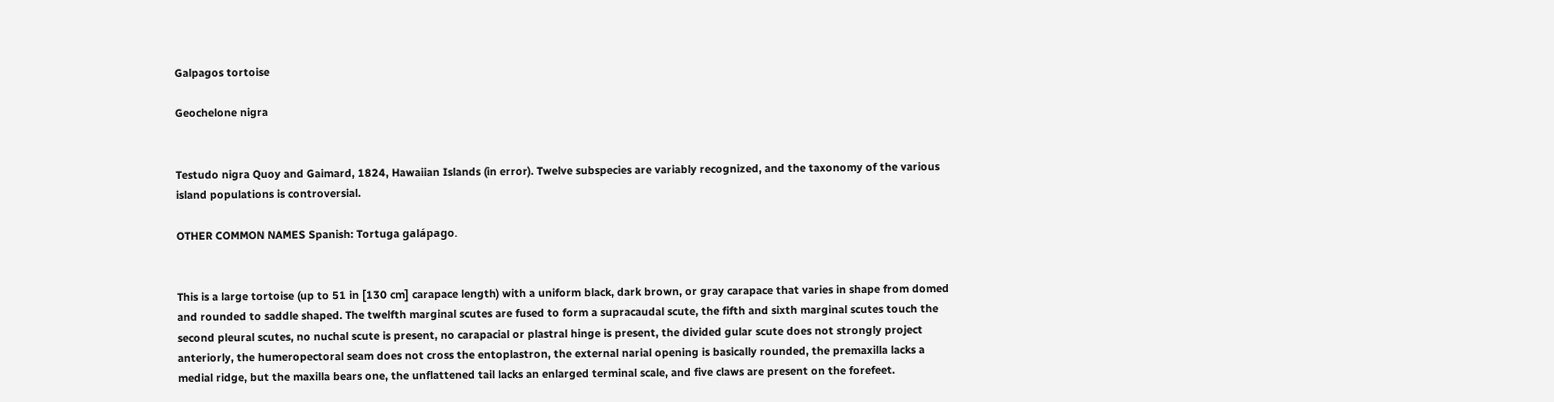Galpagos tortoise

Geochelone nigra


Testudo nigra Quoy and Gaimard, 1824, Hawaiian Islands (in error). Twelve subspecies are variably recognized, and the taxonomy of the various island populations is controversial.

OTHER COMMON NAMES Spanish: Tortuga galápago.


This is a large tortoise (up to 51 in [130 cm] carapace length) with a uniform black, dark brown, or gray carapace that varies in shape from domed and rounded to saddle shaped. The twelfth marginal scutes are fused to form a supracaudal scute, the fifth and sixth marginal scutes touch the second pleural scutes, no nuchal scute is present, no carapacial or plastral hinge is present, the divided gular scute does not strongly project anteriorly, the humeropectoral seam does not cross the entoplastron, the external narial opening is basically rounded, the premaxilla lacks a medial ridge, but the maxilla bears one, the unflattened tail lacks an enlarged terminal scale, and five claws are present on the forefeet.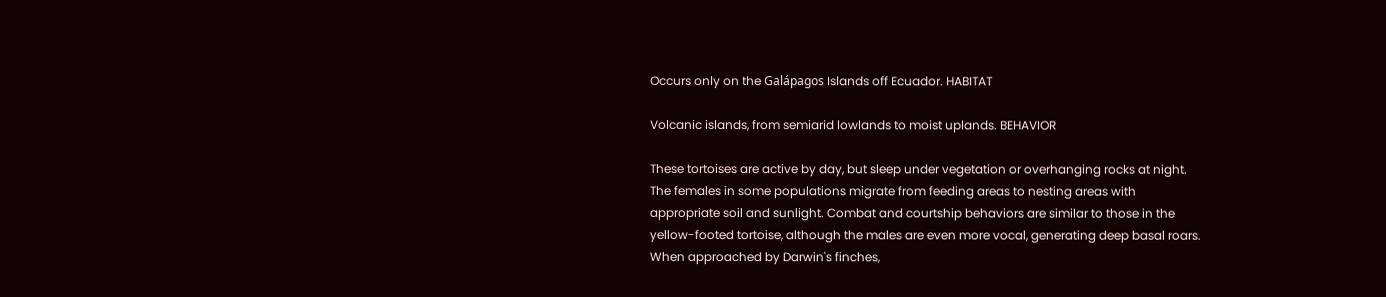Occurs only on the Galápagos Islands off Ecuador. HABITAT

Volcanic islands, from semiarid lowlands to moist uplands. BEHAVIOR

These tortoises are active by day, but sleep under vegetation or overhanging rocks at night. The females in some populations migrate from feeding areas to nesting areas with appropriate soil and sunlight. Combat and courtship behaviors are similar to those in the yellow-footed tortoise, although the males are even more vocal, generating deep basal roars. When approached by Darwin's finches,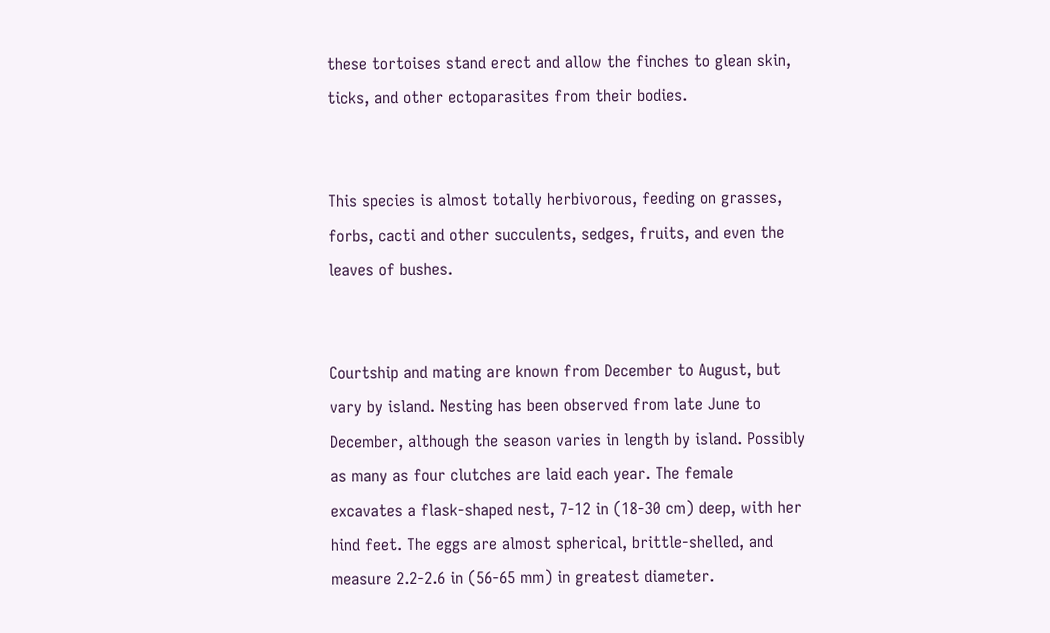these tortoises stand erect and allow the finches to glean skin, ticks, and other ectoparasites from their bodies.


This species is almost totally herbivorous, feeding on grasses, forbs, cacti and other succulents, sedges, fruits, and even the leaves of bushes.


Courtship and mating are known from December to August, but vary by island. Nesting has been observed from late June to December, although the season varies in length by island. Possibly as many as four clutches are laid each year. The female excavates a flask-shaped nest, 7-12 in (18-30 cm) deep, with her hind feet. The eggs are almost spherical, brittle-shelled, and measure 2.2-2.6 in (56-65 mm) in greatest diameter.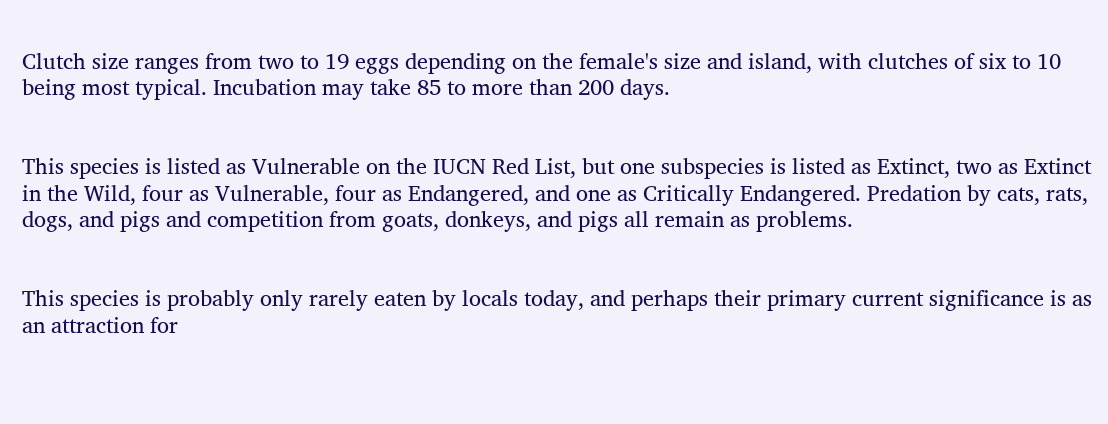Clutch size ranges from two to 19 eggs depending on the female's size and island, with clutches of six to 10 being most typical. Incubation may take 85 to more than 200 days.


This species is listed as Vulnerable on the IUCN Red List, but one subspecies is listed as Extinct, two as Extinct in the Wild, four as Vulnerable, four as Endangered, and one as Critically Endangered. Predation by cats, rats, dogs, and pigs and competition from goats, donkeys, and pigs all remain as problems.


This species is probably only rarely eaten by locals today, and perhaps their primary current significance is as an attraction for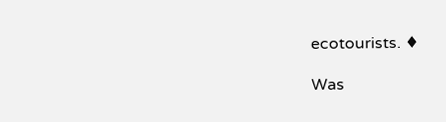ecotourists. ♦

Was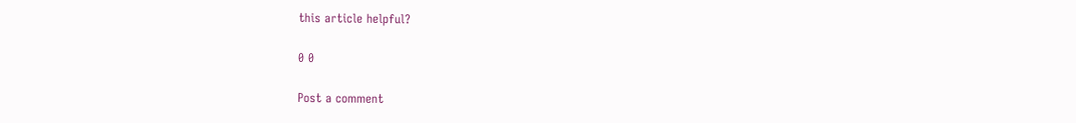this article helpful?

0 0

Post a comment